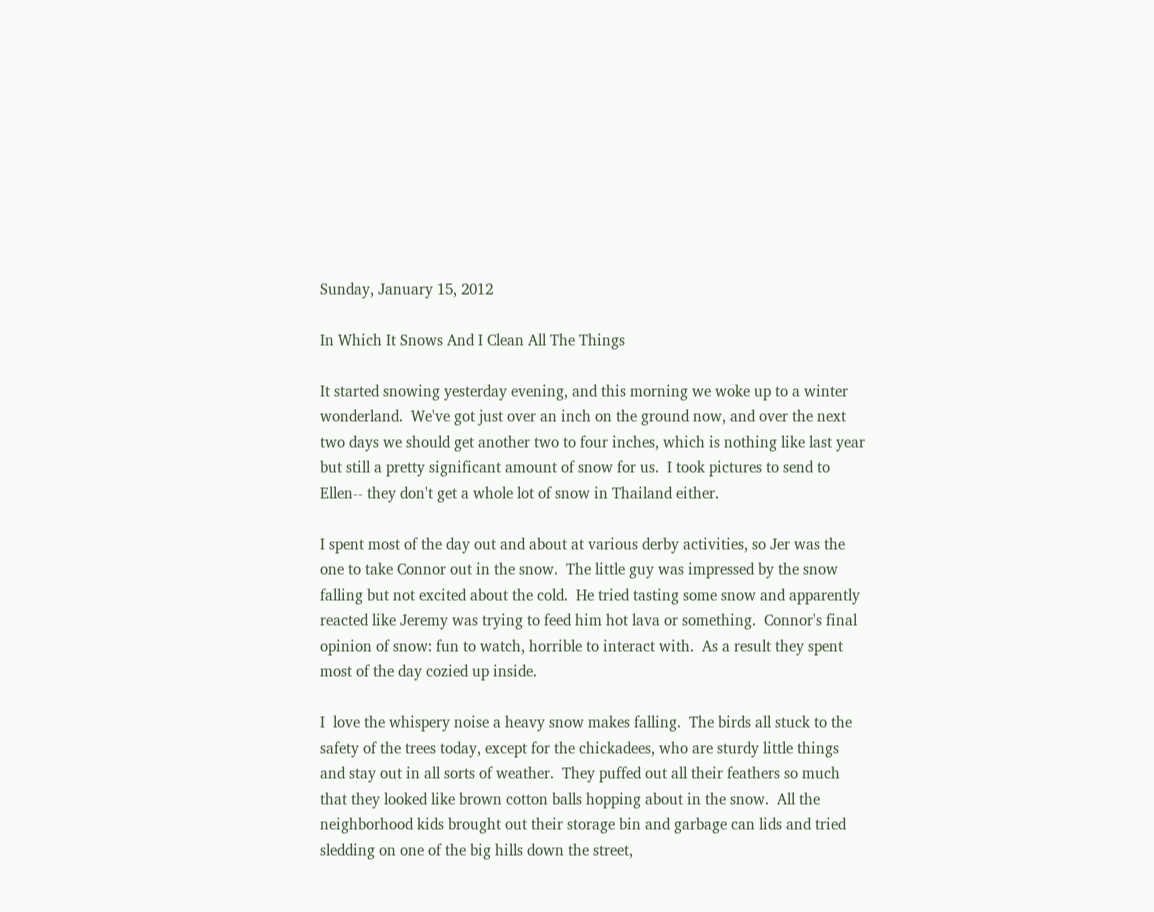Sunday, January 15, 2012

In Which It Snows And I Clean All The Things

It started snowing yesterday evening, and this morning we woke up to a winter wonderland.  We've got just over an inch on the ground now, and over the next two days we should get another two to four inches, which is nothing like last year but still a pretty significant amount of snow for us.  I took pictures to send to Ellen-- they don't get a whole lot of snow in Thailand either.

I spent most of the day out and about at various derby activities, so Jer was the one to take Connor out in the snow.  The little guy was impressed by the snow falling but not excited about the cold.  He tried tasting some snow and apparently reacted like Jeremy was trying to feed him hot lava or something.  Connor's final opinion of snow: fun to watch, horrible to interact with.  As a result they spent most of the day cozied up inside.

I  love the whispery noise a heavy snow makes falling.  The birds all stuck to the safety of the trees today, except for the chickadees, who are sturdy little things and stay out in all sorts of weather.  They puffed out all their feathers so much that they looked like brown cotton balls hopping about in the snow.  All the neighborhood kids brought out their storage bin and garbage can lids and tried sledding on one of the big hills down the street,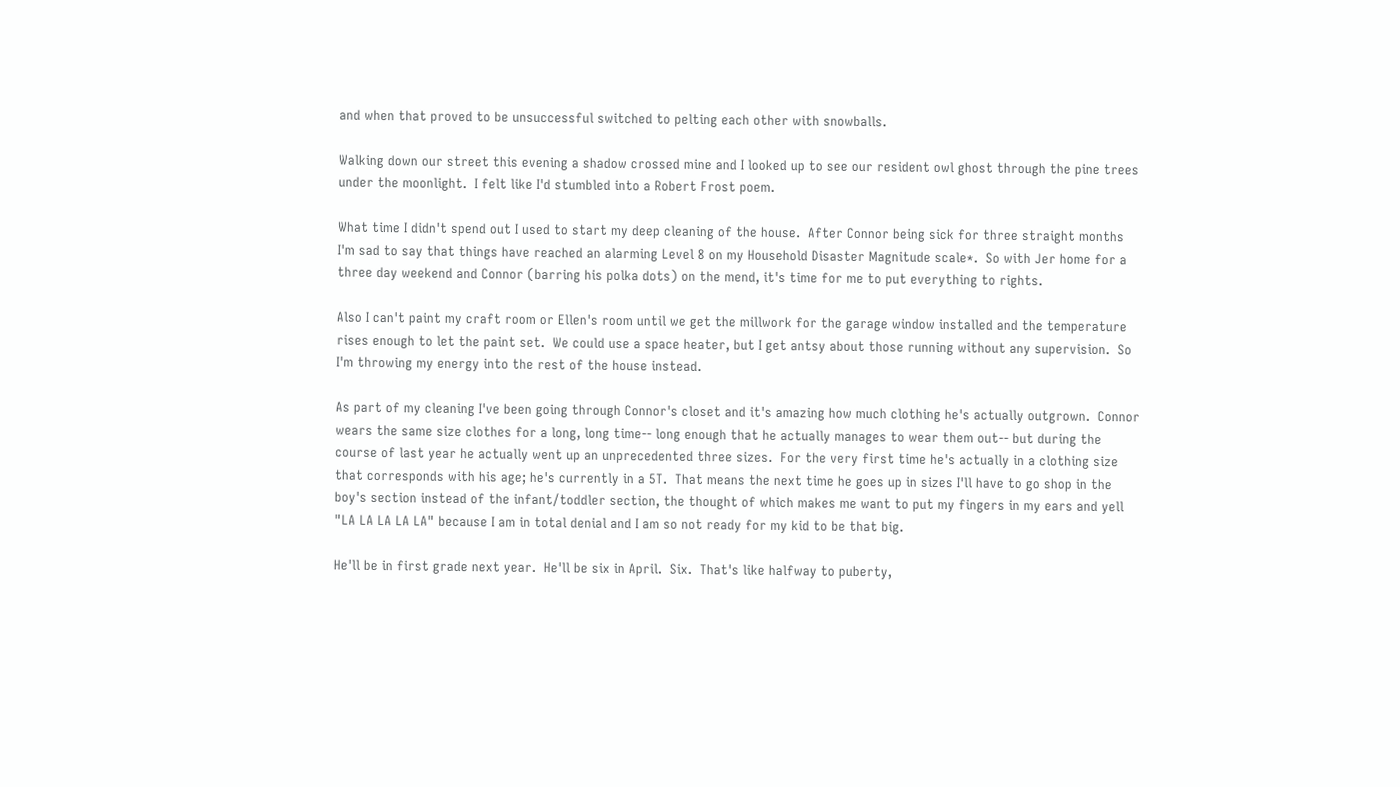and when that proved to be unsuccessful switched to pelting each other with snowballs.

Walking down our street this evening a shadow crossed mine and I looked up to see our resident owl ghost through the pine trees under the moonlight.  I felt like I'd stumbled into a Robert Frost poem.

What time I didn't spend out I used to start my deep cleaning of the house.  After Connor being sick for three straight months I'm sad to say that things have reached an alarming Level 8 on my Household Disaster Magnitude scale*.  So with Jer home for a three day weekend and Connor (barring his polka dots) on the mend, it's time for me to put everything to rights.

Also I can't paint my craft room or Ellen's room until we get the millwork for the garage window installed and the temperature rises enough to let the paint set.  We could use a space heater, but I get antsy about those running without any supervision.  So I'm throwing my energy into the rest of the house instead.

As part of my cleaning I've been going through Connor's closet and it's amazing how much clothing he's actually outgrown.  Connor wears the same size clothes for a long, long time-- long enough that he actually manages to wear them out-- but during the course of last year he actually went up an unprecedented three sizes.  For the very first time he's actually in a clothing size that corresponds with his age; he's currently in a 5T.  That means the next time he goes up in sizes I'll have to go shop in the boy's section instead of the infant/toddler section, the thought of which makes me want to put my fingers in my ears and yell "LA LA LA LA LA" because I am in total denial and I am so not ready for my kid to be that big.

He'll be in first grade next year.  He'll be six in April.  Six.  That's like halfway to puberty,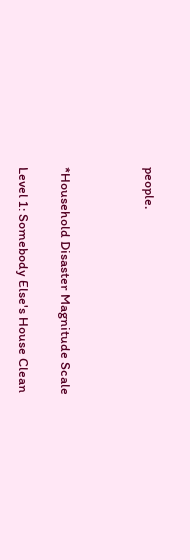people.



*Household Disaster Magnitude Scale

Level 1: Somebody Else's House Clean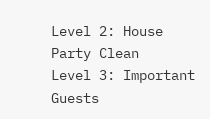Level 2: House Party Clean
Level 3: Important Guests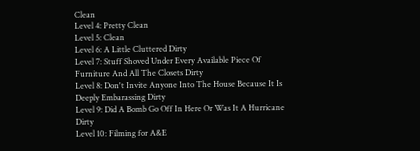Clean
Level 4: Pretty Clean
Level 5: Clean
Level 6: A Little Cluttered Dirty
Level 7: Stuff Shoved Under Every Available Piece Of Furniture And All The Closets Dirty
Level 8: Don't Invite Anyone Into The House Because It Is Deeply Embarassing Dirty
Level 9: Did A Bomb Go Off In Here Or Was It A Hurricane Dirty
Level 10: Filming for A&E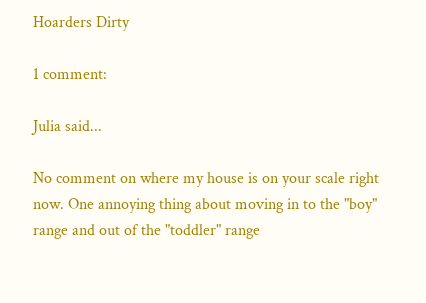Hoarders Dirty

1 comment:

Julia said...

No comment on where my house is on your scale right now. One annoying thing about moving in to the "boy" range and out of the "toddler" range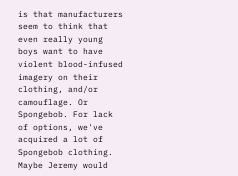is that manufacturers seem to think that even really young boys want to have violent blood-infused imagery on their clothing, and/or camouflage. Or Spongebob. For lack of options, we've acquired a lot of Spongebob clothing. Maybe Jeremy would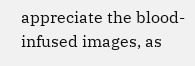appreciate the blood-infused images, as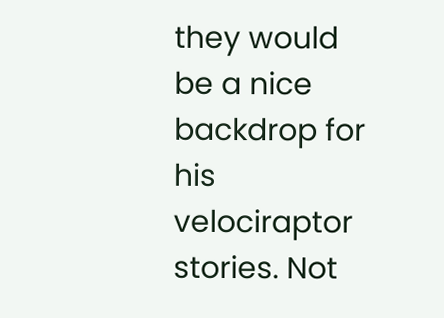they would be a nice backdrop for his velociraptor stories. Not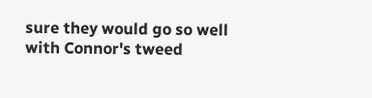sure they would go so well with Connor's tweed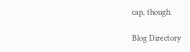cap, though.

Blog Directory